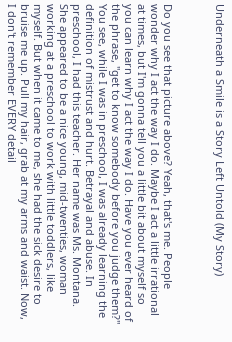Underneath a Smile is a Story Left Untold (My Story)



Do you see that picture above? Yeah, that's me. People wonder why I act the way I do. Maybe I act a little irrational at times, but I'm gonna tell you a little bit about myself so you can learn why I act the way I do. Have you ever heard of the phrase, "get to know somebody before you judge them?" You see, while I was in preschool, I was already learning the definition of mistrust and hurt. Betrayal and abuse. In preschool, I had this teacher. Her name was Ms. Montana. She appeared to be a nice young, mid-twenties, woman working at a preschool to work with little toddlers, like myself. But when it came to me, she had the sick desire to bruise me up. Pull my hair, grab at my arms and waist. Now, I don't remember EVERY detail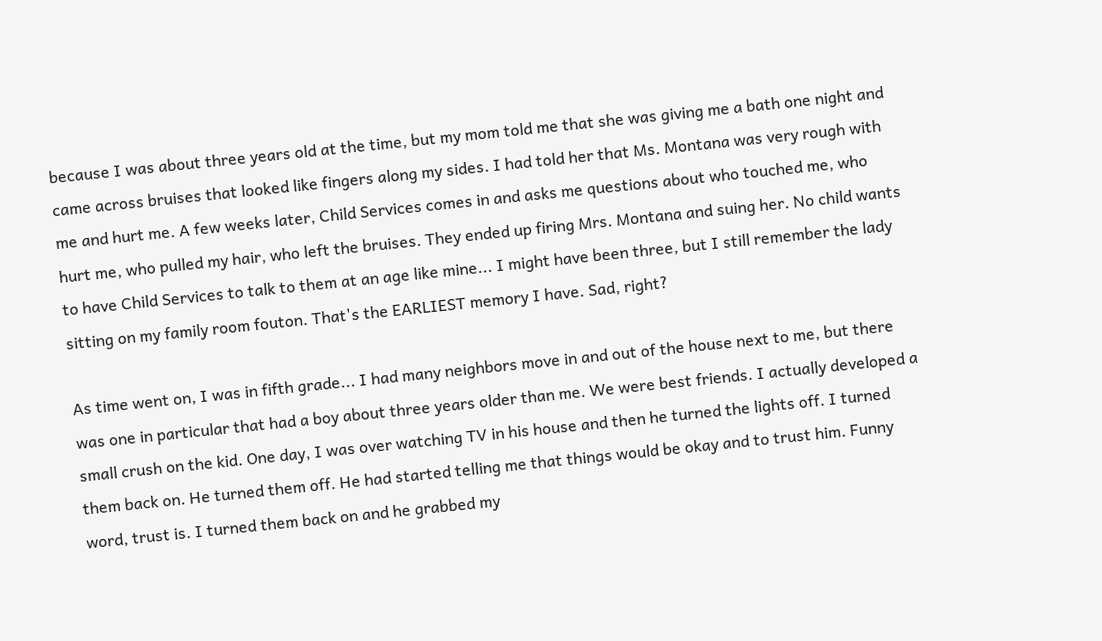because I was about three years old at the time, but my mom told me that she was giving me a bath one night and came across bruises that looked like fingers along my sides. I had told her that Ms. Montana was very rough with me and hurt me. A few weeks later, Child Services comes in and asks me questions about who touched me, who hurt me, who pulled my hair, who left the bruises. They ended up firing Mrs. Montana and suing her. No child wants to have Child Services to talk to them at an age like mine... I might have been three, but I still remember the lady sitting on my family room fouton. That's the EARLIEST memory I have. Sad, right?

As time went on, I was in fifth grade... I had many neighbors move in and out of the house next to me, but there was one in particular that had a boy about three years older than me. We were best friends. I actually developed a small crush on the kid. One day, I was over watching TV in his house and then he turned the lights off. I turned them back on. He turned them off. He had started telling me that things would be okay and to trust him. Funny word, trust is. I turned them back on and he grabbed my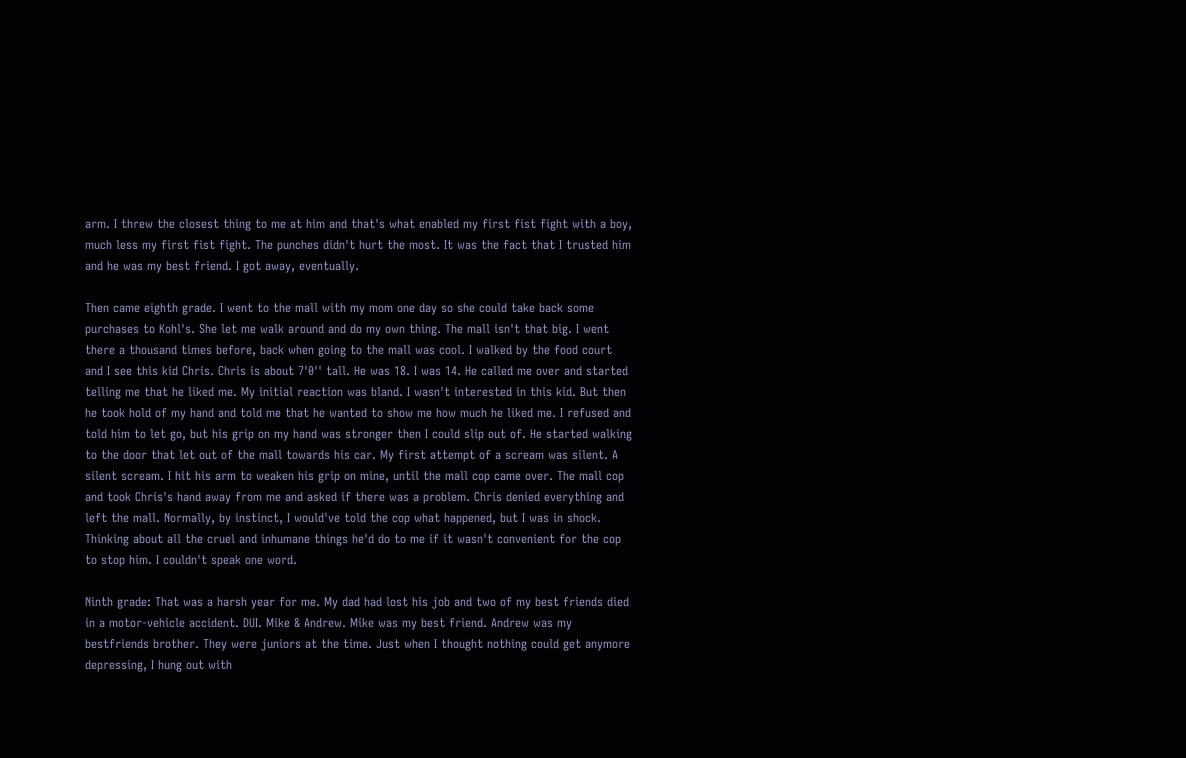arm. I threw the closest thing to me at him and that's what enabled my first fist fight with a boy, much less my first fist fight. The punches didn't hurt the most. It was the fact that I trusted him and he was my best friend. I got away, eventually.

Then came eighth grade. I went to the mall with my mom one day so she could take back some purchases to Kohl's. She let me walk around and do my own thing. The mall isn't that big. I went there a thousand times before, back when going to the mall was cool. I walked by the food court and I see this kid Chris. Chris is about 7'0'' tall. He was 18. I was 14. He called me over and started telling me that he liked me. My initial reaction was bland. I wasn't interested in this kid. But then he took hold of my hand and told me that he wanted to show me how much he liked me. I refused and told him to let go, but his grip on my hand was stronger then I could slip out of. He started walking to the door that let out of the mall towards his car. My first attempt of a scream was silent. A silent scream. I hit his arm to weaken his grip on mine, until the mall cop came over. The mall cop and took Chris's hand away from me and asked if there was a problem. Chris denied everything and left the mall. Normally, by instinct, I would've told the cop what happened, but I was in shock. Thinking about all the cruel and inhumane things he'd do to me if it wasn't convenient for the cop to stop him. I couldn't speak one word.

Ninth grade: That was a harsh year for me. My dad had lost his job and two of my best friends died in a motor-vehicle accident. DUI. Mike & Andrew. Mike was my best friend. Andrew was my bestfriends brother. They were juniors at the time. Just when I thought nothing could get anymore depressing, I hung out with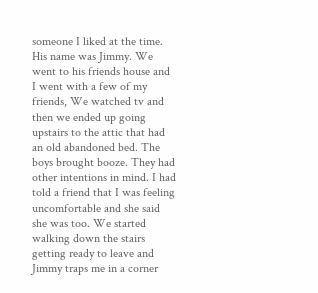someone I liked at the time. His name was Jimmy. We went to his friends house and I went with a few of my friends, We watched tv and then we ended up going upstairs to the attic that had an old abandoned bed. The boys brought booze. They had other intentions in mind. I had told a friend that I was feeling uncomfortable and she said she was too. We started walking down the stairs getting ready to leave and Jimmy traps me in a corner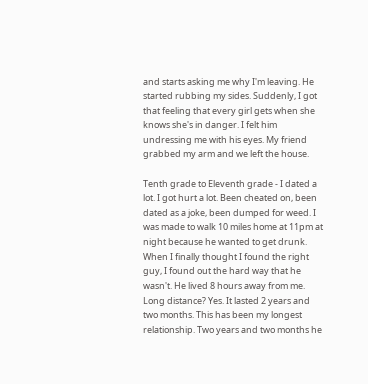and starts asking me why I'm leaving. He started rubbing my sides. Suddenly, I got that feeling that every girl gets when she knows she's in danger. I felt him undressing me with his eyes. My friend grabbed my arm and we left the house.

Tenth grade to Eleventh grade - I dated a lot. I got hurt a lot. Been cheated on, been dated as a joke, been dumped for weed. I was made to walk 10 miles home at 11pm at night because he wanted to get drunk. When I finally thought I found the right guy, I found out the hard way that he wasn't. He lived 8 hours away from me. Long distance? Yes. It lasted 2 years and two months. This has been my longest relationship. Two years and two months he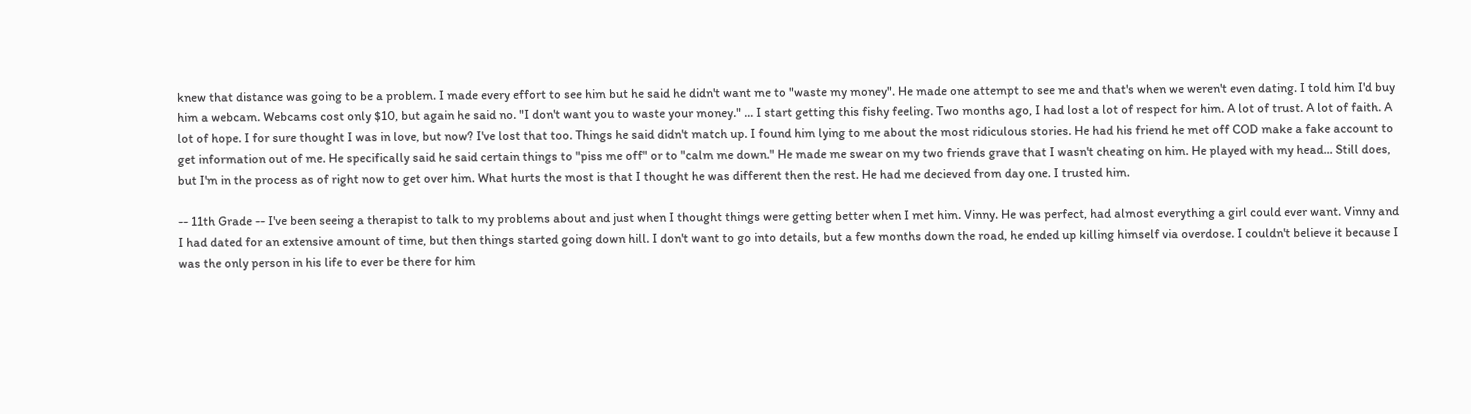knew that distance was going to be a problem. I made every effort to see him but he said he didn't want me to "waste my money". He made one attempt to see me and that's when we weren't even dating. I told him I'd buy him a webcam. Webcams cost only $10, but again he said no. "I don't want you to waste your money." ... I start getting this fishy feeling. Two months ago, I had lost a lot of respect for him. A lot of trust. A lot of faith. A lot of hope. I for sure thought I was in love, but now? I've lost that too. Things he said didn't match up. I found him lying to me about the most ridiculous stories. He had his friend he met off COD make a fake account to get information out of me. He specifically said he said certain things to "piss me off" or to "calm me down." He made me swear on my two friends grave that I wasn't cheating on him. He played with my head... Still does, but I'm in the process as of right now to get over him. What hurts the most is that I thought he was different then the rest. He had me decieved from day one. I trusted him.

-- 11th Grade -- I've been seeing a therapist to talk to my problems about and just when I thought things were getting better when I met him. Vinny. He was perfect, had almost everything a girl could ever want. Vinny and I had dated for an extensive amount of time, but then things started going down hill. I don't want to go into details, but a few months down the road, he ended up killing himself via overdose. I couldn't believe it because I was the only person in his life to ever be there for him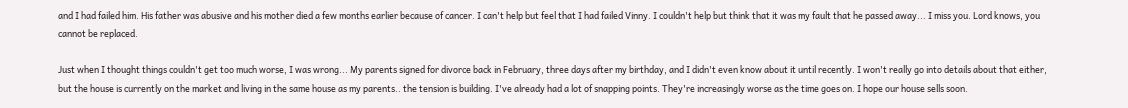and I had failed him. His father was abusive and his mother died a few months earlier because of cancer. I can't help but feel that I had failed Vinny. I couldn't help but think that it was my fault that he passed away... I miss you. Lord knows, you cannot be replaced.

Just when I thought things couldn't get too much worse, I was wrong... My parents signed for divorce back in February, three days after my birthday, and I didn't even know about it until recently. I won't really go into details about that either, but the house is currently on the market and living in the same house as my parents.. the tension is building. I've already had a lot of snapping points. They're increasingly worse as the time goes on. I hope our house sells soon.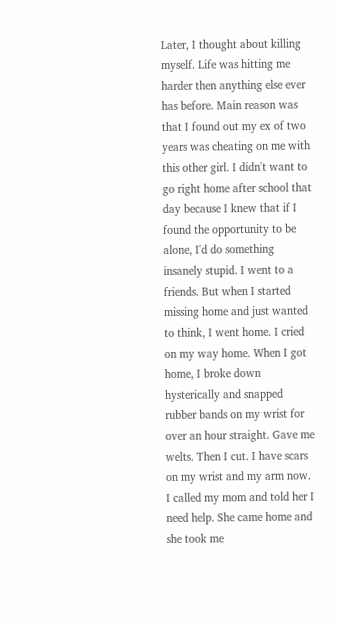Later, I thought about killing myself. Life was hitting me harder then anything else ever has before. Main reason was that I found out my ex of two years was cheating on me with this other girl. I didn't want to go right home after school that day because I knew that if I found the opportunity to be alone, I'd do something insanely stupid. I went to a friends. But when I started missing home and just wanted to think, I went home. I cried on my way home. When I got home, I broke down hysterically and snapped rubber bands on my wrist for over an hour straight. Gave me welts. Then I cut. I have scars on my wrist and my arm now. I called my mom and told her I need help. She came home and she took me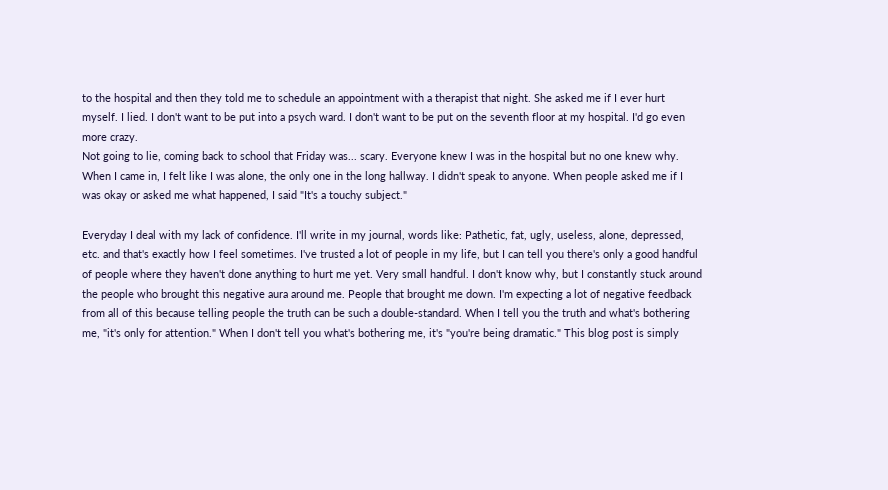to the hospital and then they told me to schedule an appointment with a therapist that night. She asked me if I ever hurt myself. I lied. I don't want to be put into a psych ward. I don't want to be put on the seventh floor at my hospital. I'd go even more crazy.
Not going to lie, coming back to school that Friday was... scary. Everyone knew I was in the hospital but no one knew why. When I came in, I felt like I was alone, the only one in the long hallway. I didn't speak to anyone. When people asked me if I was okay or asked me what happened, I said "It's a touchy subject."

Everyday I deal with my lack of confidence. I'll write in my journal, words like: Pathetic, fat, ugly, useless, alone, depressed, etc. and that's exactly how I feel sometimes. I've trusted a lot of people in my life, but I can tell you there's only a good handful of people where they haven't done anything to hurt me yet. Very small handful. I don't know why, but I constantly stuck around the people who brought this negative aura around me. People that brought me down. I'm expecting a lot of negative feedback from all of this because telling people the truth can be such a double-standard. When I tell you the truth and what's bothering me, "it's only for attention." When I don't tell you what's bothering me, it's "you're being dramatic." This blog post is simply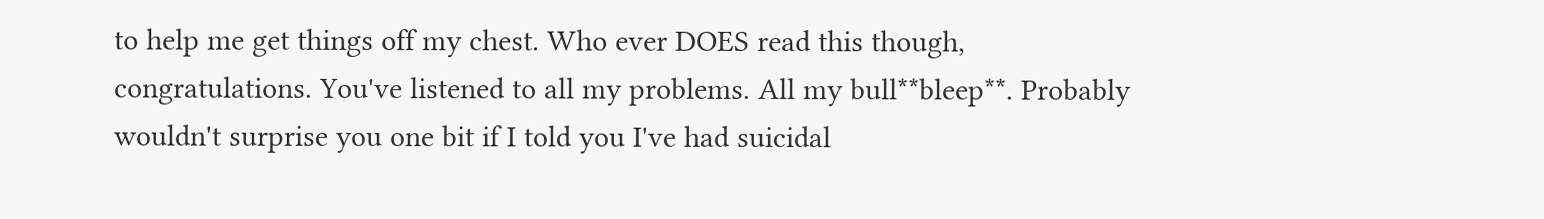to help me get things off my chest. Who ever DOES read this though, congratulations. You've listened to all my problems. All my bull**bleep**. Probably wouldn't surprise you one bit if I told you I've had suicidal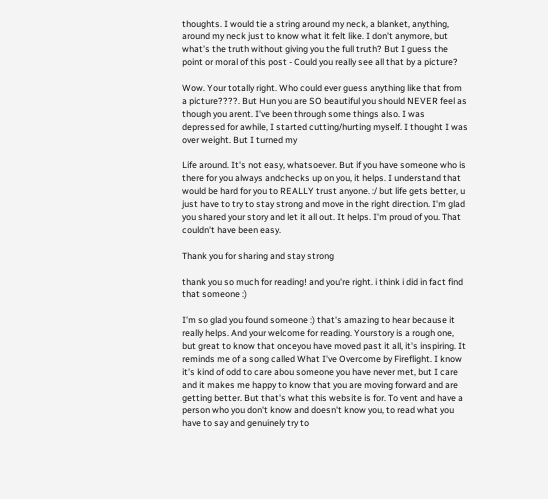thoughts. I would tie a string around my neck, a blanket, anything, around my neck just to know what it felt like. I don't anymore, but what's the truth without giving you the full truth? But I guess the point or moral of this post - Could you really see all that by a picture?

Wow. Your totally right. Who could ever guess anything like that from a picture????. But Hun you are SO beautiful you should NEVER feel as though you arent. I've been through some things also. I was depressed for awhile, I started cutting/hurting myself. I thought I was over weight. But I turned my

Life around. It's not easy, whatsoever. But if you have someone who is there for you always andchecks up on you, it helps. I understand that would be hard for you to REALLY trust anyone. :/ but life gets better, u just have to try to stay strong and move in the right direction. I'm glad you shared your story and let it all out. It helps. I'm proud of you. That couldn't have been easy.

Thank you for sharing and stay strong

thank you so much for reading! and you're right. i think i did in fact find that someone :)

I'm so glad you found someone :) that's amazing to hear because it really helps. And your welcome for reading. Yourstory is a rough one, but great to know that onceyou have moved past it all, it's inspiring. It reminds me of a song called What I've Overcome by Fireflight. I know it's kind of odd to care abou someone you have never met, but I care and it makes me happy to know that you are moving forward and are getting better. But that's what this website is for. To vent and have a person who you don't know and doesn't know you, to read what you have to say and genuinely try to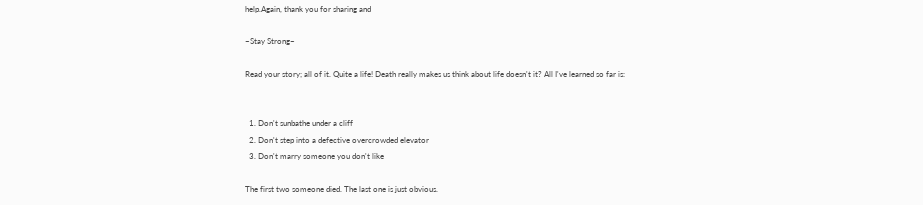help.Again, thank you for sharing and

~Stay Strong~

Read your story; all of it. Quite a life! Death really makes us think about life doesn't it? All I've learned so far is:


  1. Don't sunbathe under a cliff
  2. Don't step into a defective overcrowded elevator
  3. Don't marry someone you don't like

The first two someone died. The last one is just obvious.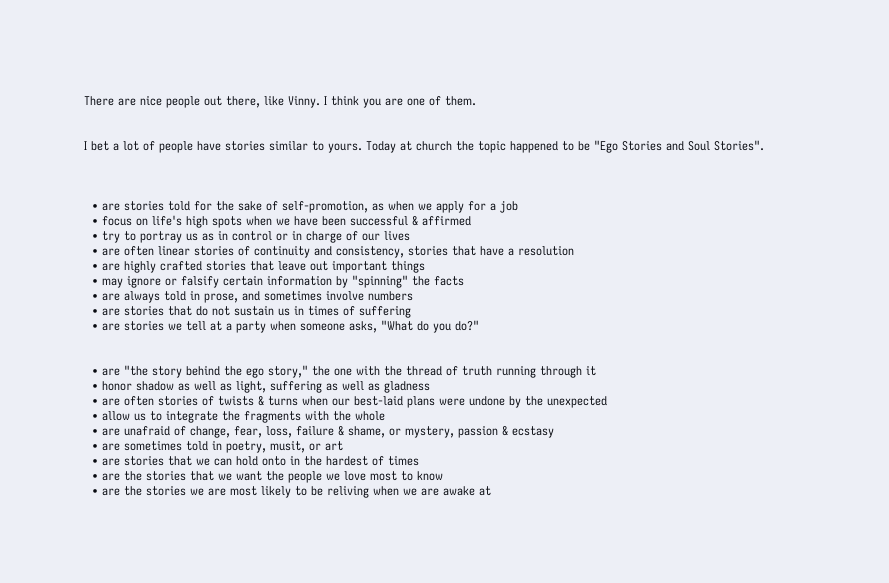There are nice people out there, like Vinny. I think you are one of them.


I bet a lot of people have stories similar to yours. Today at church the topic happened to be "Ego Stories and Soul Stories".



  • are stories told for the sake of self-promotion, as when we apply for a job
  • focus on life's high spots when we have been successful & affirmed
  • try to portray us as in control or in charge of our lives
  • are often linear stories of continuity and consistency, stories that have a resolution
  • are highly crafted stories that leave out important things
  • may ignore or falsify certain information by "spinning" the facts
  • are always told in prose, and sometimes involve numbers
  • are stories that do not sustain us in times of suffering
  • are stories we tell at a party when someone asks, "What do you do?"


  • are "the story behind the ego story," the one with the thread of truth running through it
  • honor shadow as well as light, suffering as well as gladness
  • are often stories of twists & turns when our best-laid plans were undone by the unexpected
  • allow us to integrate the fragments with the whole
  • are unafraid of change, fear, loss, failure & shame, or mystery, passion & ecstasy
  • are sometimes told in poetry, musit, or art
  • are stories that we can hold onto in the hardest of times
  • are the stories that we want the people we love most to know
  • are the stories we are most likely to be reliving when we are awake at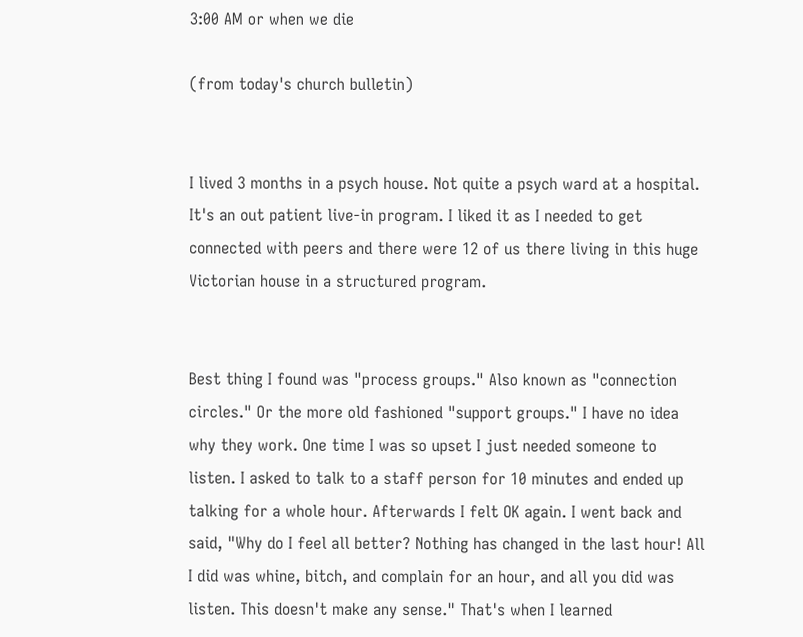3:00 AM or when we die

(from today's church bulletin)


I lived 3 months in a psych house. Not quite a psych ward at a hospital. It's an out patient live-in program. I liked it as I needed to get connected with peers and there were 12 of us there living in this huge Victorian house in a structured program.


Best thing I found was "process groups." Also known as "connection circles." Or the more old fashioned "support groups." I have no idea why they work. One time I was so upset I just needed someone to listen. I asked to talk to a staff person for 10 minutes and ended up talking for a whole hour. Afterwards I felt OK again. I went back and said, "Why do I feel all better? Nothing has changed in the last hour! All I did was whine, bitch, and complain for an hour, and all you did was listen. This doesn't make any sense." That's when I learned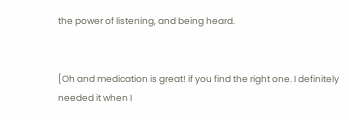the power of listening, and being heard.


[Oh and medication is great! if you find the right one. I definitely needed it when I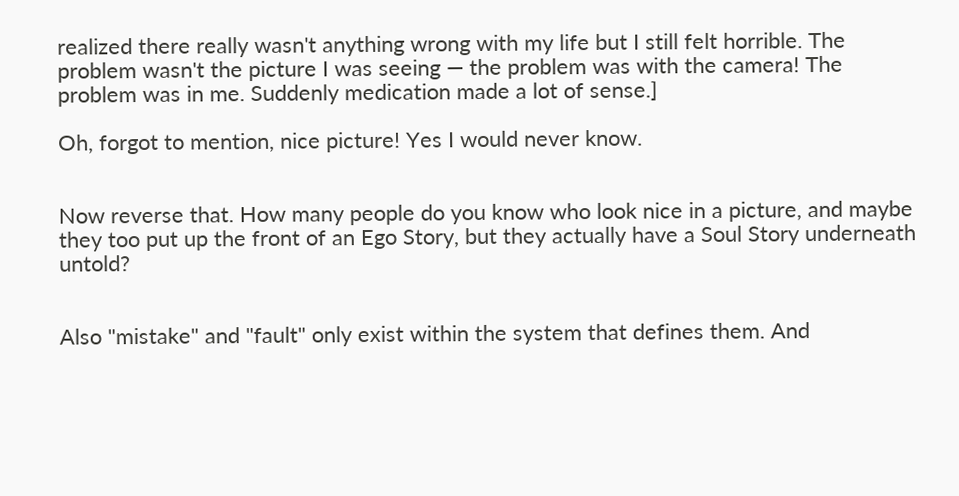realized there really wasn't anything wrong with my life but I still felt horrible. The problem wasn't the picture I was seeing — the problem was with the camera! The problem was in me. Suddenly medication made a lot of sense.]

Oh, forgot to mention, nice picture! Yes I would never know.


Now reverse that. How many people do you know who look nice in a picture, and maybe they too put up the front of an Ego Story, but they actually have a Soul Story underneath untold?


Also "mistake" and "fault" only exist within the system that defines them. And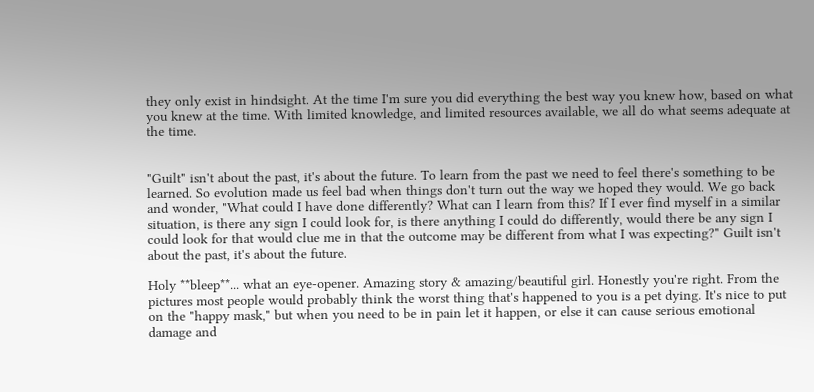they only exist in hindsight. At the time I'm sure you did everything the best way you knew how, based on what you knew at the time. With limited knowledge, and limited resources available, we all do what seems adequate at the time.


"Guilt" isn't about the past, it's about the future. To learn from the past we need to feel there's something to be learned. So evolution made us feel bad when things don't turn out the way we hoped they would. We go back and wonder, "What could I have done differently? What can I learn from this? If I ever find myself in a similar situation, is there any sign I could look for, is there anything I could do differently, would there be any sign I could look for that would clue me in that the outcome may be different from what I was expecting?" Guilt isn't about the past, it's about the future.

Holy **bleep**... what an eye-opener. Amazing story & amazing/beautiful girl. Honestly you're right. From the pictures most people would probably think the worst thing that's happened to you is a pet dying. It's nice to put on the "happy mask," but when you need to be in pain let it happen, or else it can cause serious emotional damage and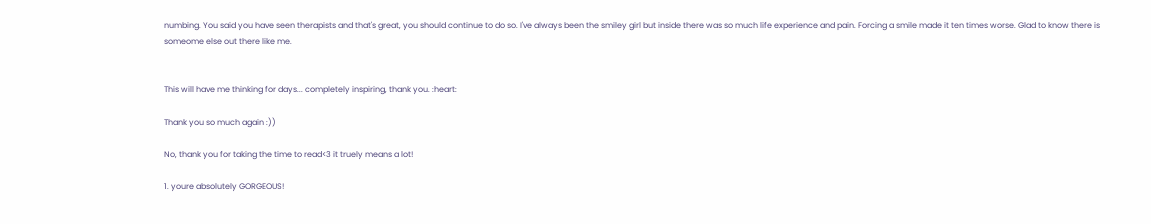numbing. You said you have seen therapists and that's great, you should continue to do so. I've always been the smiley girl but inside there was so much life experience and pain. Forcing a smile made it ten times worse. Glad to know there is someome else out there like me.


This will have me thinking for days... completely inspiring, thank you. :heart:

Thank you so much again :))

No, thank you for taking the time to read<3 it truely means a lot!

1. youre absolutely GORGEOUS!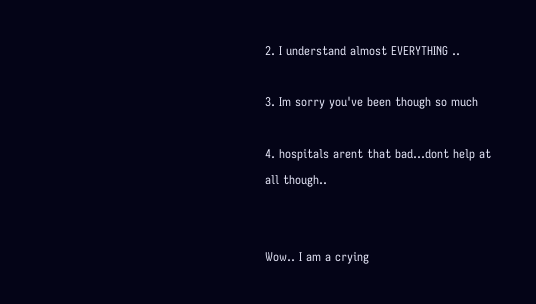2. I understand almost EVERYTHING ..

3. Im sorry you've been though so much

4. hospitals arent that bad...dont help at all though..


Wow.. I am a crying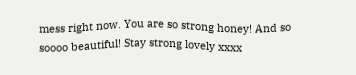mess right now. You are so strong honey! And so soooo beautiful! Stay strong lovely xxxx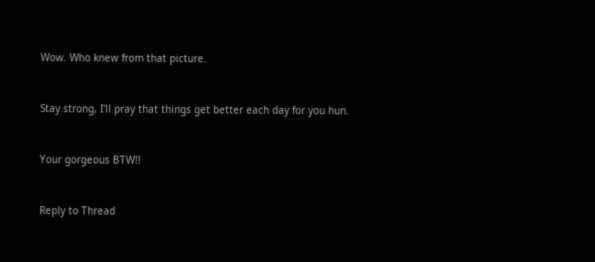Wow. Who knew from that picture.


Stay strong, I'll pray that things get better each day for you hun.


Your gorgeous BTW!!


Reply to Thread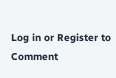Log in or Register to Comment